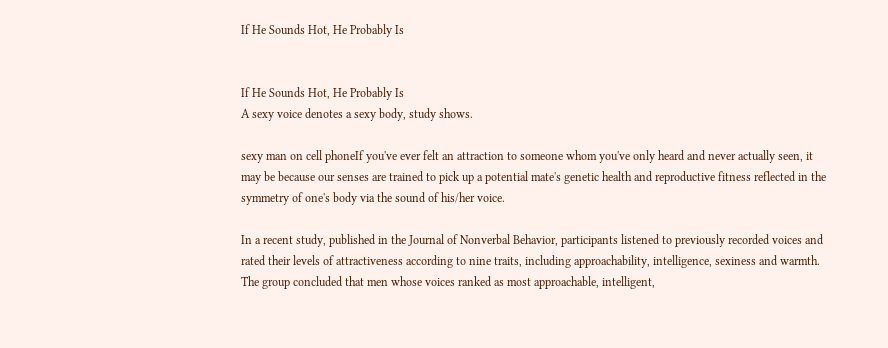If He Sounds Hot, He Probably Is


If He Sounds Hot, He Probably Is
A sexy voice denotes a sexy body, study shows.

sexy man on cell phoneIf you've ever felt an attraction to someone whom you've only heard and never actually seen, it may be because our senses are trained to pick up a potential mate's genetic health and reproductive fitness reflected in the symmetry of one's body via the sound of his/her voice.

In a recent study, published in the Journal of Nonverbal Behavior, participants listened to previously recorded voices and rated their levels of attractiveness according to nine traits, including approachability, intelligence, sexiness and warmth. The group concluded that men whose voices ranked as most approachable, intelligent,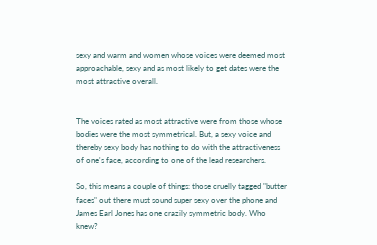sexy and warm and women whose voices were deemed most approachable, sexy and as most likely to get dates were the most attractive overall.


The voices rated as most attractive were from those whose bodies were the most symmetrical. But, a sexy voice and thereby sexy body has nothing to do with the attractiveness of one's face, according to one of the lead researchers.

So, this means a couple of things: those cruelly tagged "butter faces" out there must sound super sexy over the phone and James Earl Jones has one crazily symmetric body. Who knew?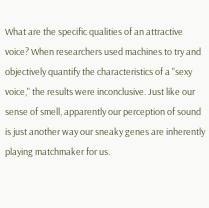What are the specific qualities of an attractive voice? When researchers used machines to try and objectively quantify the characteristics of a "sexy voice," the results were inconclusive. Just like our sense of smell, apparently our perception of sound is just another way our sneaky genes are inherently playing matchmaker for us.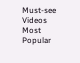Must-see Videos
Most Popular